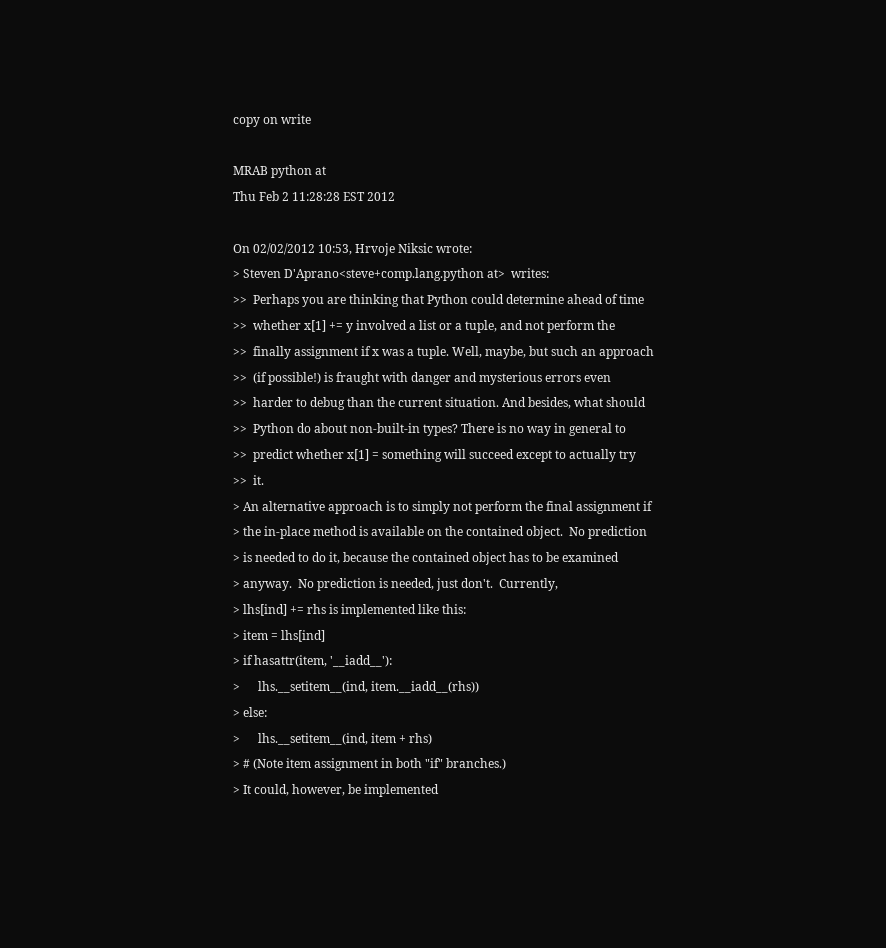copy on write

MRAB python at
Thu Feb 2 11:28:28 EST 2012

On 02/02/2012 10:53, Hrvoje Niksic wrote:
> Steven D'Aprano<steve+comp.lang.python at>  writes:
>>  Perhaps you are thinking that Python could determine ahead of time
>>  whether x[1] += y involved a list or a tuple, and not perform the
>>  finally assignment if x was a tuple. Well, maybe, but such an approach
>>  (if possible!) is fraught with danger and mysterious errors even
>>  harder to debug than the current situation. And besides, what should
>>  Python do about non-built-in types? There is no way in general to
>>  predict whether x[1] = something will succeed except to actually try
>>  it.
> An alternative approach is to simply not perform the final assignment if
> the in-place method is available on the contained object.  No prediction
> is needed to do it, because the contained object has to be examined
> anyway.  No prediction is needed, just don't.  Currently,
> lhs[ind] += rhs is implemented like this:
> item = lhs[ind]
> if hasattr(item, '__iadd__'):
>      lhs.__setitem__(ind, item.__iadd__(rhs))
> else:
>      lhs.__setitem__(ind, item + rhs)
> # (Note item assignment in both "if" branches.)
> It could, however, be implemented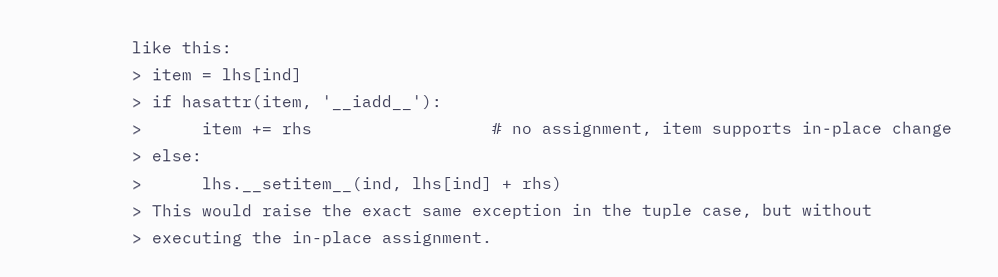like this:
> item = lhs[ind]
> if hasattr(item, '__iadd__'):
>      item += rhs                  # no assignment, item supports in-place change
> else:
>      lhs.__setitem__(ind, lhs[ind] + rhs)
> This would raise the exact same exception in the tuple case, but without
> executing the in-place assignment.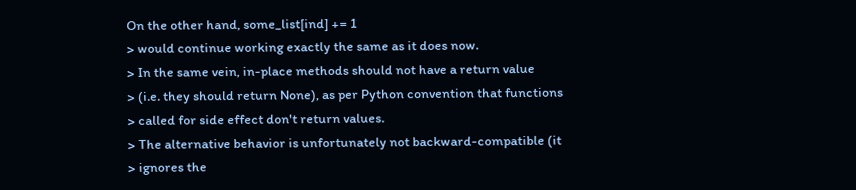On the other hand, some_list[ind] += 1
> would continue working exactly the same as it does now.
> In the same vein, in-place methods should not have a return value
> (i.e. they should return None), as per Python convention that functions
> called for side effect don't return values.
> The alternative behavior is unfortunately not backward-compatible (it
> ignores the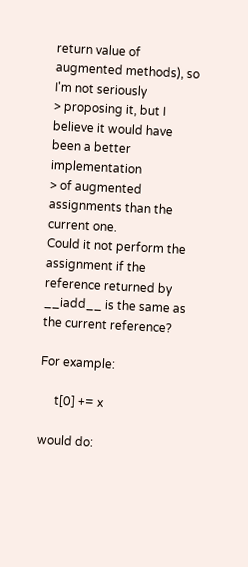return value of augmented methods), so I'm not seriously
> proposing it, but I believe it would have been a better implementation
> of augmented assignments than the current one.
Could it not perform the assignment if the reference returned by
__iadd__ is the same as the current reference?

For example:

     t[0] += x

would do: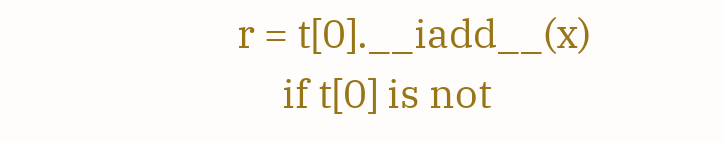r = t[0].__iadd__(x)
     if t[0] is not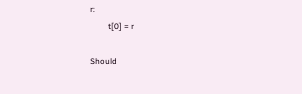r:
         t[0] = r

Should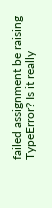failed assignment be raising TypeError? Is it really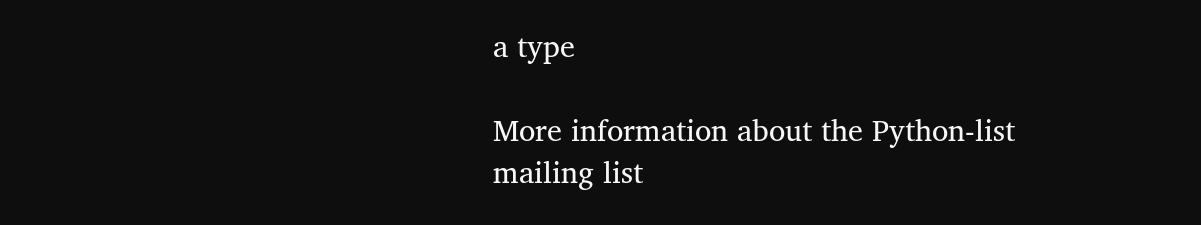a type

More information about the Python-list mailing list